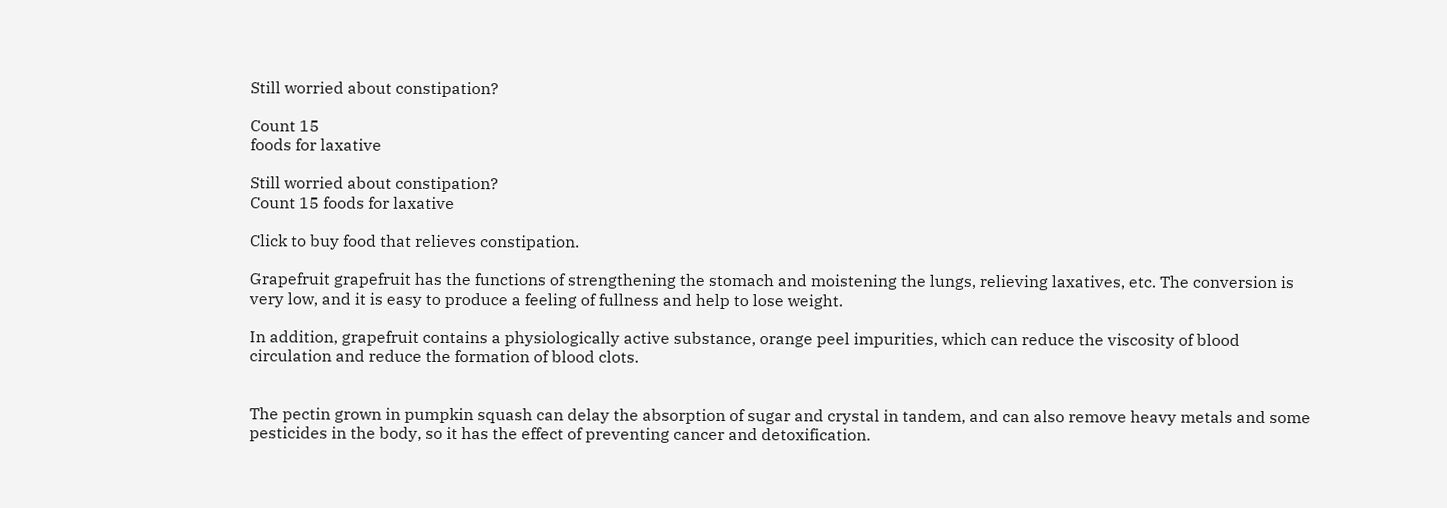Still worried about constipation?

Count 15
foods for laxative

Still worried about constipation?
Count 15 foods for laxative

Click to buy food that relieves constipation.

Grapefruit grapefruit has the functions of strengthening the stomach and moistening the lungs, relieving laxatives, etc. The conversion is very low, and it is easy to produce a feeling of fullness and help to lose weight.

In addition, grapefruit contains a physiologically active substance, orange peel impurities, which can reduce the viscosity of blood circulation and reduce the formation of blood clots.


The pectin grown in pumpkin squash can delay the absorption of sugar and crystal in tandem, and can also remove heavy metals and some pesticides in the body, so it has the effect of preventing cancer and detoxification.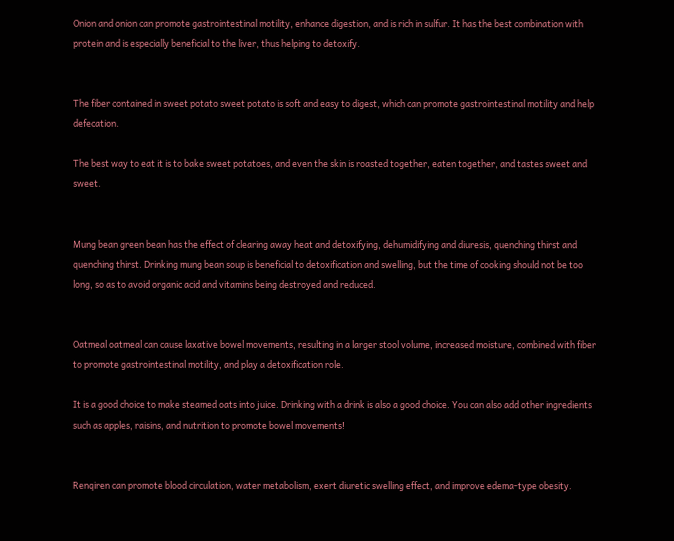Onion and onion can promote gastrointestinal motility, enhance digestion, and is rich in sulfur. It has the best combination with protein and is especially beneficial to the liver, thus helping to detoxify.


The fiber contained in sweet potato sweet potato is soft and easy to digest, which can promote gastrointestinal motility and help defecation.

The best way to eat it is to bake sweet potatoes, and even the skin is roasted together, eaten together, and tastes sweet and sweet.


Mung bean green bean has the effect of clearing away heat and detoxifying, dehumidifying and diuresis, quenching thirst and quenching thirst. Drinking mung bean soup is beneficial to detoxification and swelling, but the time of cooking should not be too long, so as to avoid organic acid and vitamins being destroyed and reduced.


Oatmeal oatmeal can cause laxative bowel movements, resulting in a larger stool volume, increased moisture, combined with fiber to promote gastrointestinal motility, and play a detoxification role.

It is a good choice to make steamed oats into juice. Drinking with a drink is also a good choice. You can also add other ingredients such as apples, raisins, and nutrition to promote bowel movements!


Renqiren can promote blood circulation, water metabolism, exert diuretic swelling effect, and improve edema-type obesity.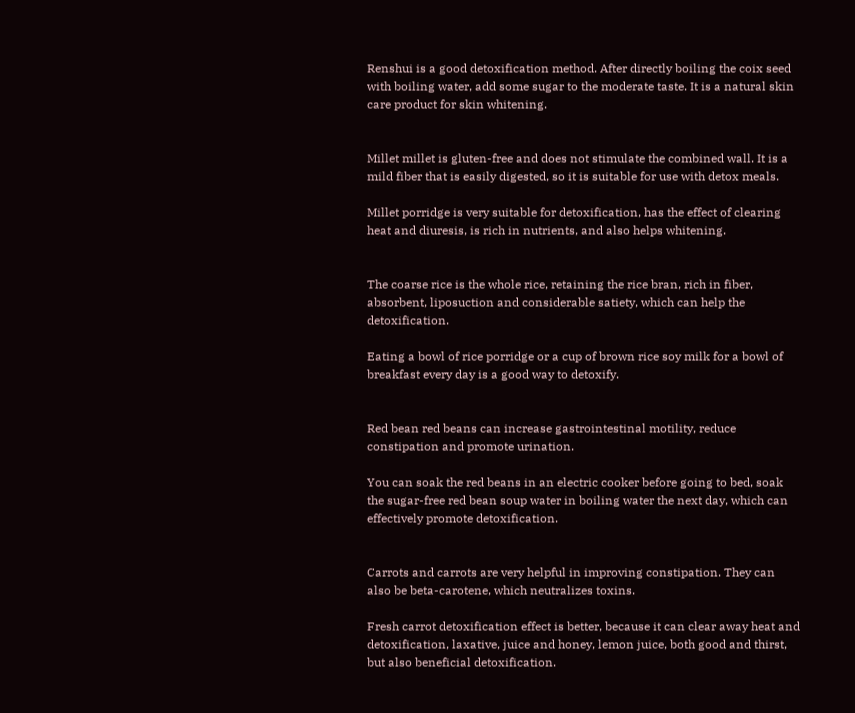Renshui is a good detoxification method. After directly boiling the coix seed with boiling water, add some sugar to the moderate taste. It is a natural skin care product for skin whitening.


Millet millet is gluten-free and does not stimulate the combined wall. It is a mild fiber that is easily digested, so it is suitable for use with detox meals.

Millet porridge is very suitable for detoxification, has the effect of clearing heat and diuresis, is rich in nutrients, and also helps whitening.


The coarse rice is the whole rice, retaining the rice bran, rich in fiber, absorbent, liposuction and considerable satiety, which can help the detoxification.

Eating a bowl of rice porridge or a cup of brown rice soy milk for a bowl of breakfast every day is a good way to detoxify.


Red bean red beans can increase gastrointestinal motility, reduce constipation and promote urination.

You can soak the red beans in an electric cooker before going to bed, soak the sugar-free red bean soup water in boiling water the next day, which can effectively promote detoxification.


Carrots and carrots are very helpful in improving constipation. They can also be beta-carotene, which neutralizes toxins.

Fresh carrot detoxification effect is better, because it can clear away heat and detoxification, laxative, juice and honey, lemon juice, both good and thirst, but also beneficial detoxification.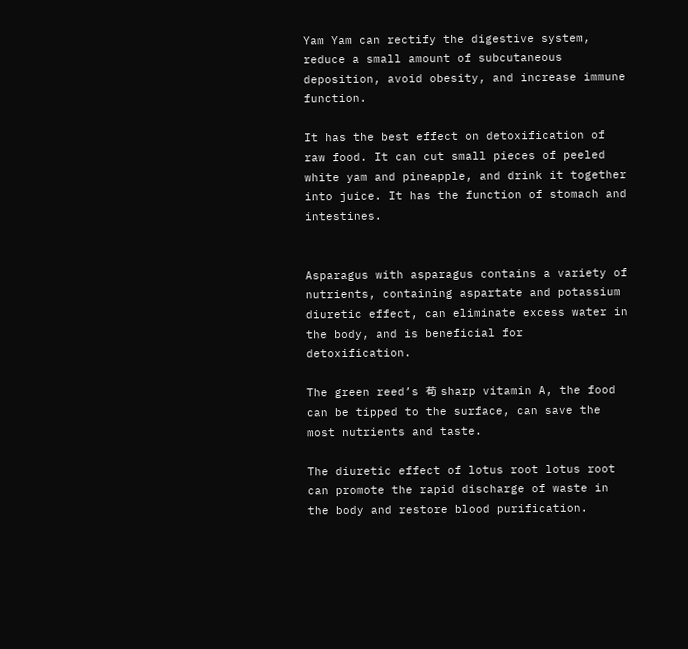Yam Yam can rectify the digestive system, reduce a small amount of subcutaneous deposition, avoid obesity, and increase immune function.

It has the best effect on detoxification of raw food. It can cut small pieces of peeled white yam and pineapple, and drink it together into juice. It has the function of stomach and intestines.


Asparagus with asparagus contains a variety of nutrients, containing aspartate and potassium diuretic effect, can eliminate excess water in the body, and is beneficial for detoxification.

The green reed’s 荀 sharp vitamin A, the food can be tipped to the surface, can save the most nutrients and taste.

The diuretic effect of lotus root lotus root can promote the rapid discharge of waste in the body and restore blood purification.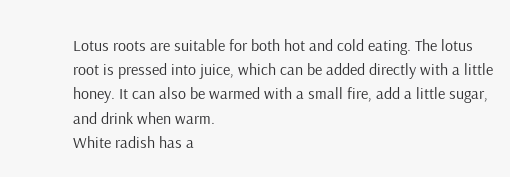Lotus roots are suitable for both hot and cold eating. The lotus root is pressed into juice, which can be added directly with a little honey. It can also be warmed with a small fire, add a little sugar, and drink when warm.
White radish has a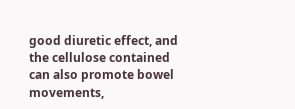good diuretic effect, and the cellulose contained can also promote bowel movements,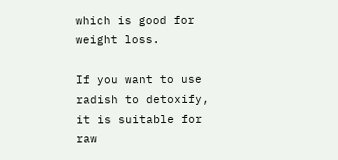which is good for weight loss.

If you want to use radish to detoxify, it is suitable for raw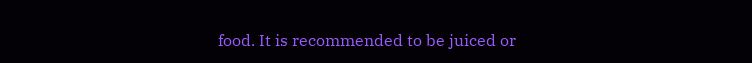food. It is recommended to be juiced or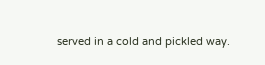served in a cold and pickled way.